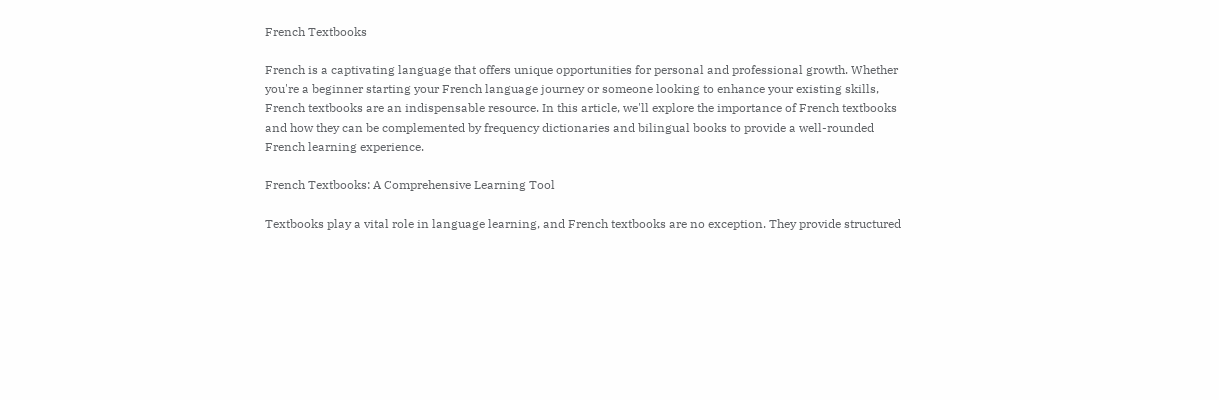French Textbooks

French is a captivating language that offers unique opportunities for personal and professional growth. Whether you're a beginner starting your French language journey or someone looking to enhance your existing skills, French textbooks are an indispensable resource. In this article, we'll explore the importance of French textbooks and how they can be complemented by frequency dictionaries and bilingual books to provide a well-rounded French learning experience.

French Textbooks: A Comprehensive Learning Tool

Textbooks play a vital role in language learning, and French textbooks are no exception. They provide structured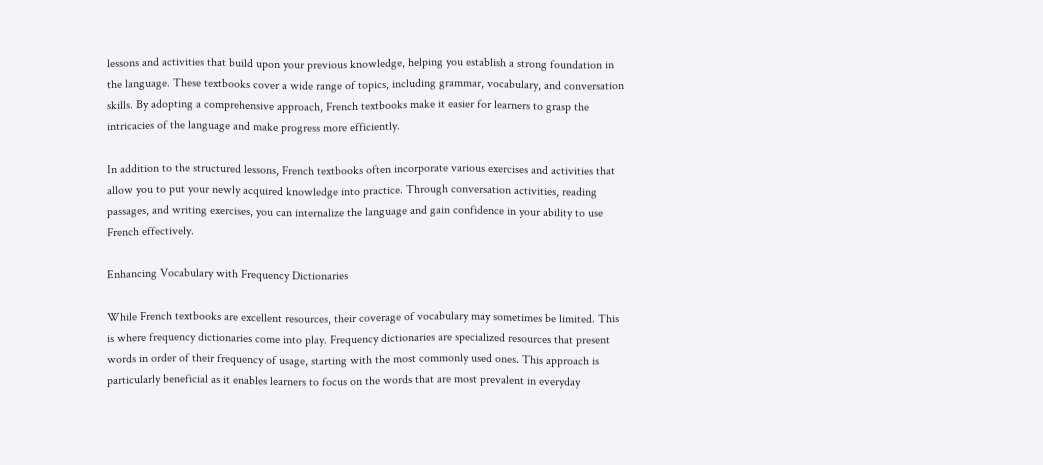lessons and activities that build upon your previous knowledge, helping you establish a strong foundation in the language. These textbooks cover a wide range of topics, including grammar, vocabulary, and conversation skills. By adopting a comprehensive approach, French textbooks make it easier for learners to grasp the intricacies of the language and make progress more efficiently.

In addition to the structured lessons, French textbooks often incorporate various exercises and activities that allow you to put your newly acquired knowledge into practice. Through conversation activities, reading passages, and writing exercises, you can internalize the language and gain confidence in your ability to use French effectively.

Enhancing Vocabulary with Frequency Dictionaries

While French textbooks are excellent resources, their coverage of vocabulary may sometimes be limited. This is where frequency dictionaries come into play. Frequency dictionaries are specialized resources that present words in order of their frequency of usage, starting with the most commonly used ones. This approach is particularly beneficial as it enables learners to focus on the words that are most prevalent in everyday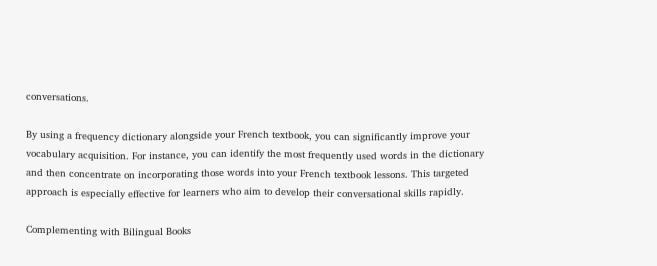conversations.

By using a frequency dictionary alongside your French textbook, you can significantly improve your vocabulary acquisition. For instance, you can identify the most frequently used words in the dictionary and then concentrate on incorporating those words into your French textbook lessons. This targeted approach is especially effective for learners who aim to develop their conversational skills rapidly.

Complementing with Bilingual Books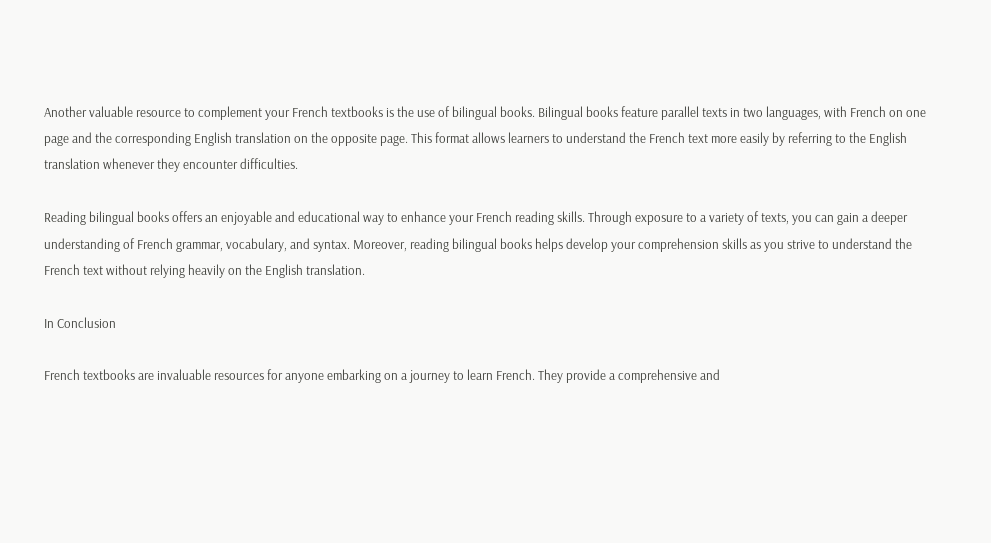Another valuable resource to complement your French textbooks is the use of bilingual books. Bilingual books feature parallel texts in two languages, with French on one page and the corresponding English translation on the opposite page. This format allows learners to understand the French text more easily by referring to the English translation whenever they encounter difficulties.

Reading bilingual books offers an enjoyable and educational way to enhance your French reading skills. Through exposure to a variety of texts, you can gain a deeper understanding of French grammar, vocabulary, and syntax. Moreover, reading bilingual books helps develop your comprehension skills as you strive to understand the French text without relying heavily on the English translation.

In Conclusion

French textbooks are invaluable resources for anyone embarking on a journey to learn French. They provide a comprehensive and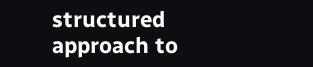structured approach to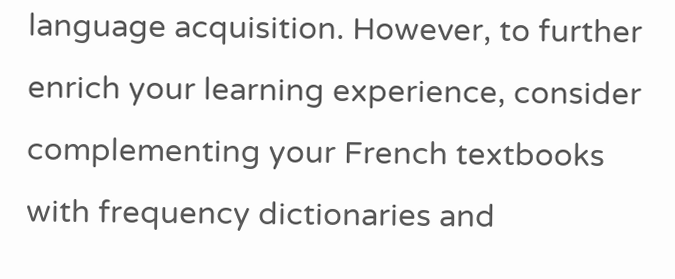language acquisition. However, to further enrich your learning experience, consider complementing your French textbooks with frequency dictionaries and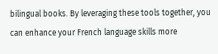bilingual books. By leveraging these tools together, you can enhance your French language skills more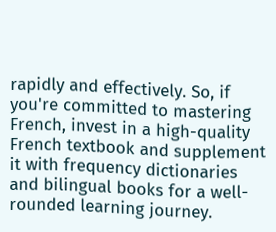rapidly and effectively. So, if you're committed to mastering French, invest in a high-quality French textbook and supplement it with frequency dictionaries and bilingual books for a well-rounded learning journey.